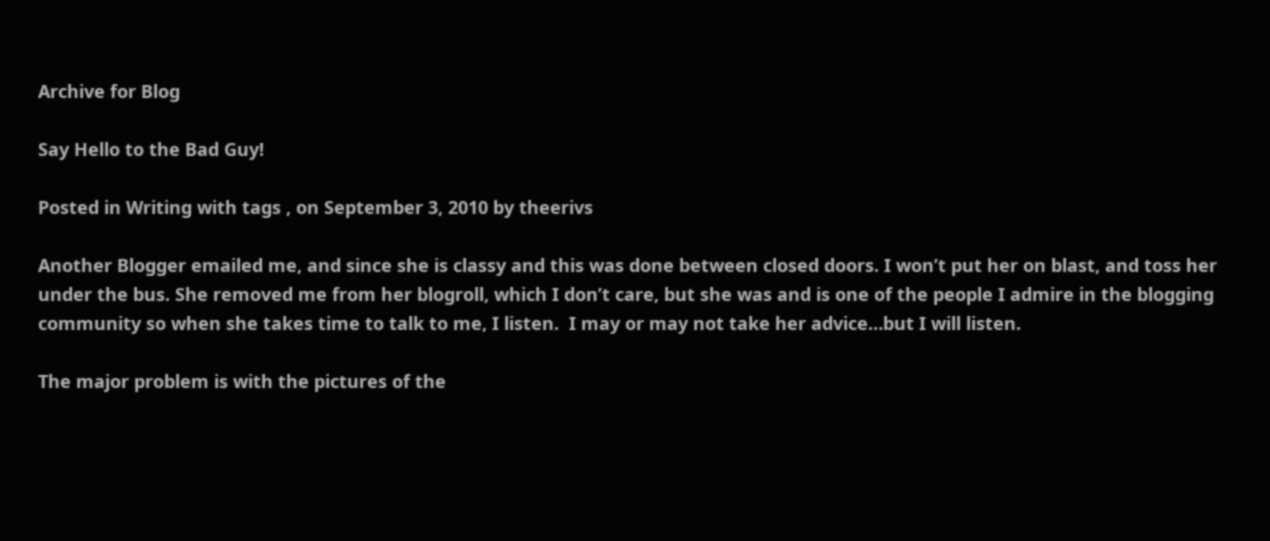Archive for Blog

Say Hello to the Bad Guy!

Posted in Writing with tags , on September 3, 2010 by theerivs

Another Blogger emailed me, and since she is classy and this was done between closed doors. I won’t put her on blast, and toss her under the bus. She removed me from her blogroll, which I don’t care, but she was and is one of the people I admire in the blogging community so when she takes time to talk to me, I listen.  I may or may not take her advice…but I will listen.

The major problem is with the pictures of the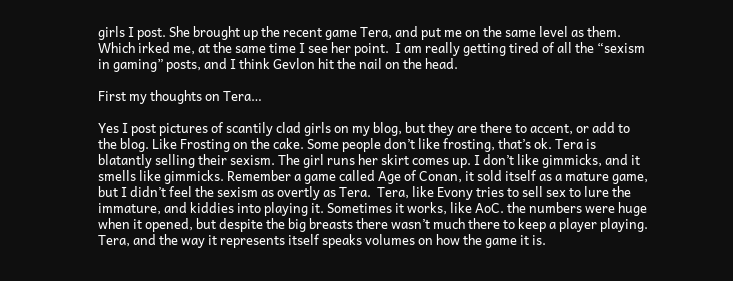girls I post. She brought up the recent game Tera, and put me on the same level as them. Which irked me, at the same time I see her point.  I am really getting tired of all the “sexism in gaming” posts, and I think Gevlon hit the nail on the head.

First my thoughts on Tera…

Yes I post pictures of scantily clad girls on my blog, but they are there to accent, or add to the blog. Like Frosting on the cake. Some people don’t like frosting, that’s ok. Tera is blatantly selling their sexism. The girl runs her skirt comes up. I don’t like gimmicks, and it smells like gimmicks. Remember a game called Age of Conan, it sold itself as a mature game, but I didn’t feel the sexism as overtly as Tera.  Tera, like Evony tries to sell sex to lure the immature, and kiddies into playing it. Sometimes it works, like AoC. the numbers were huge when it opened, but despite the big breasts there wasn’t much there to keep a player playing.  Tera, and the way it represents itself speaks volumes on how the game it is.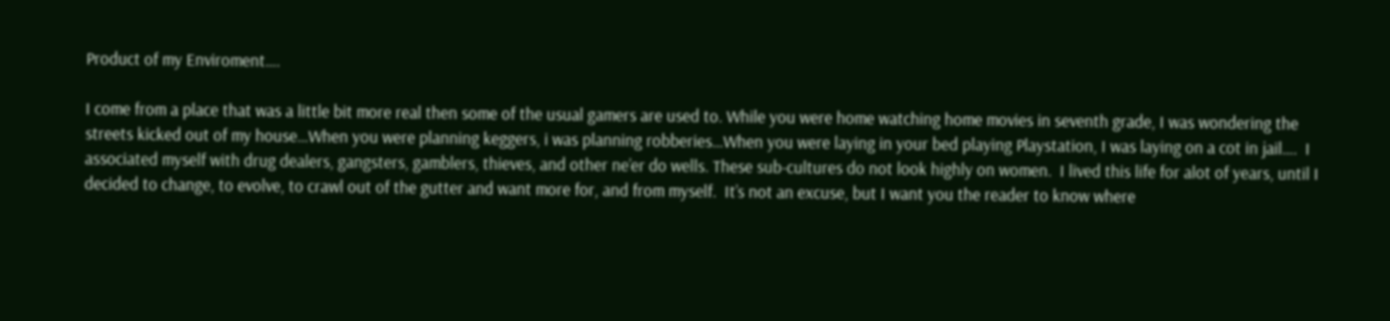Product of my Enviroment….

I come from a place that was a little bit more real then some of the usual gamers are used to. While you were home watching home movies in seventh grade, I was wondering the streets kicked out of my house…When you were planning keggers, i was planning robberies…When you were laying in your bed playing Playstation, I was laying on a cot in jail….  I associated myself with drug dealers, gangsters, gamblers, thieves, and other ne’er do wells. These sub-cultures do not look highly on women.  I lived this life for alot of years, until I decided to change, to evolve, to crawl out of the gutter and want more for, and from myself.  It’s not an excuse, but I want you the reader to know where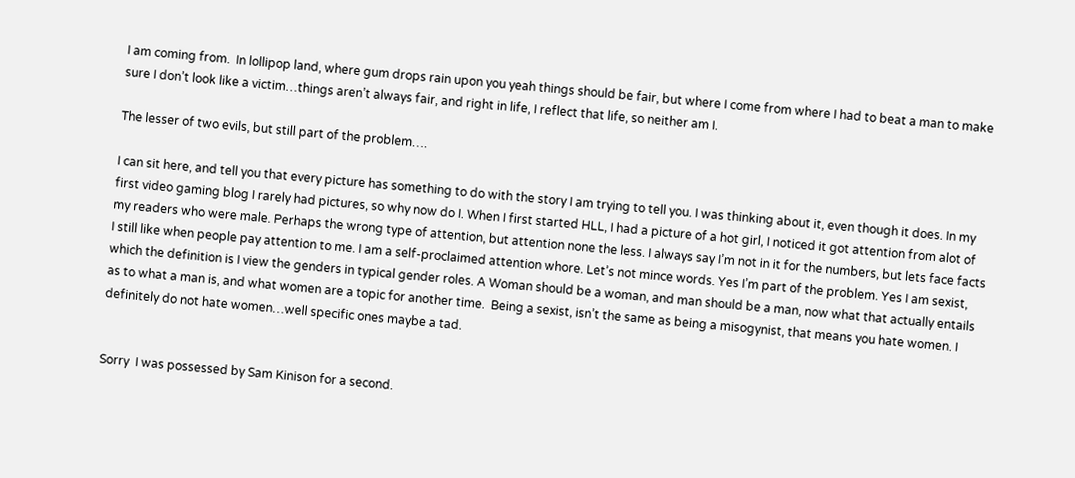I am coming from.  In lollipop land, where gum drops rain upon you yeah things should be fair, but where I come from where I had to beat a man to make sure I don’t look like a victim…things aren’t always fair, and right in life, I reflect that life, so neither am I.

The lesser of two evils, but still part of the problem….

I can sit here, and tell you that every picture has something to do with the story I am trying to tell you. I was thinking about it, even though it does. In my first video gaming blog I rarely had pictures, so why now do I. When I first started HLL, I had a picture of a hot girl, I noticed it got attention from alot of my readers who were male. Perhaps the wrong type of attention, but attention none the less. I always say I’m not in it for the numbers, but lets face facts I still like when people pay attention to me. I am a self-proclaimed attention whore. Let’s not mince words. Yes I’m part of the problem. Yes I am sexist, which the definition is I view the genders in typical gender roles. A Woman should be a woman, and man should be a man, now what that actually entails as to what a man is, and what women are a topic for another time.  Being a sexist, isn’t the same as being a misogynist, that means you hate women. I definitely do not hate women…well specific ones maybe a tad.


Sorry  I was possessed by Sam Kinison for a second.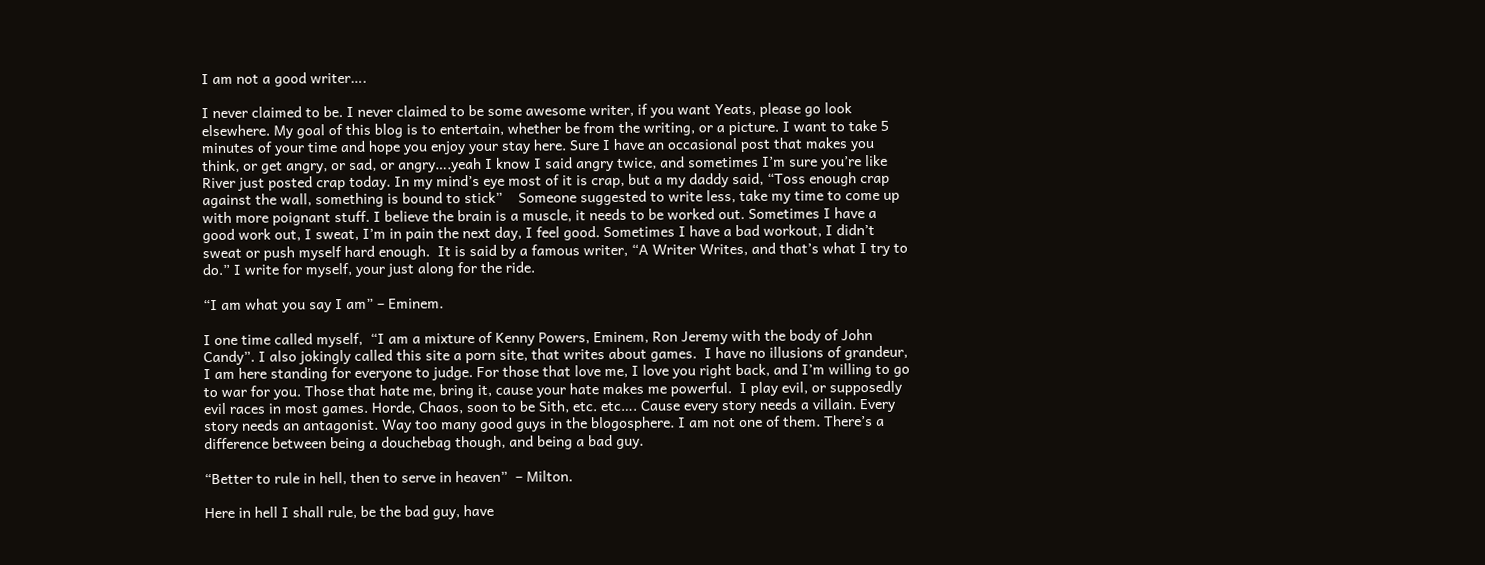I am not a good writer….

I never claimed to be. I never claimed to be some awesome writer, if you want Yeats, please go look elsewhere. My goal of this blog is to entertain, whether be from the writing, or a picture. I want to take 5 minutes of your time and hope you enjoy your stay here. Sure I have an occasional post that makes you think, or get angry, or sad, or angry….yeah I know I said angry twice, and sometimes I’m sure you’re like River just posted crap today. In my mind’s eye most of it is crap, but a my daddy said, “Toss enough crap against the wall, something is bound to stick”    Someone suggested to write less, take my time to come up with more poignant stuff. I believe the brain is a muscle, it needs to be worked out. Sometimes I have a good work out, I sweat, I’m in pain the next day, I feel good. Sometimes I have a bad workout, I didn’t sweat or push myself hard enough.  It is said by a famous writer, “A Writer Writes, and that’s what I try to do.” I write for myself, your just along for the ride.

“I am what you say I am” – Eminem.

I one time called myself,  “I am a mixture of Kenny Powers, Eminem, Ron Jeremy with the body of John Candy”. I also jokingly called this site a porn site, that writes about games.  I have no illusions of grandeur, I am here standing for everyone to judge. For those that love me, I love you right back, and I’m willing to go to war for you. Those that hate me, bring it, cause your hate makes me powerful.  I play evil, or supposedly evil races in most games. Horde, Chaos, soon to be Sith, etc. etc…. Cause every story needs a villain. Every story needs an antagonist. Way too many good guys in the blogosphere. I am not one of them. There’s a difference between being a douchebag though, and being a bad guy.

“Better to rule in hell, then to serve in heaven”  – Milton.

Here in hell I shall rule, be the bad guy, have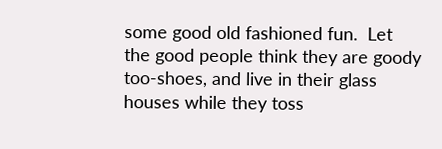some good old fashioned fun.  Let the good people think they are goody too-shoes, and live in their glass houses while they toss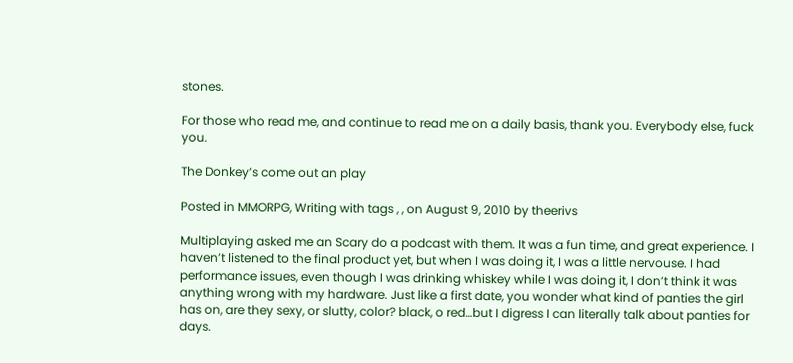stones.

For those who read me, and continue to read me on a daily basis, thank you. Everybody else, fuck you.

The Donkey’s come out an play

Posted in MMORPG, Writing with tags , , on August 9, 2010 by theerivs

Multiplaying asked me an Scary do a podcast with them. It was a fun time, and great experience. I haven’t listened to the final product yet, but when I was doing it, I was a little nervouse. I had performance issues, even though I was drinking whiskey while I was doing it, I don’t think it was anything wrong with my hardware. Just like a first date, you wonder what kind of panties the girl has on, are they sexy, or slutty, color? black, o red…but I digress I can literally talk about panties for days.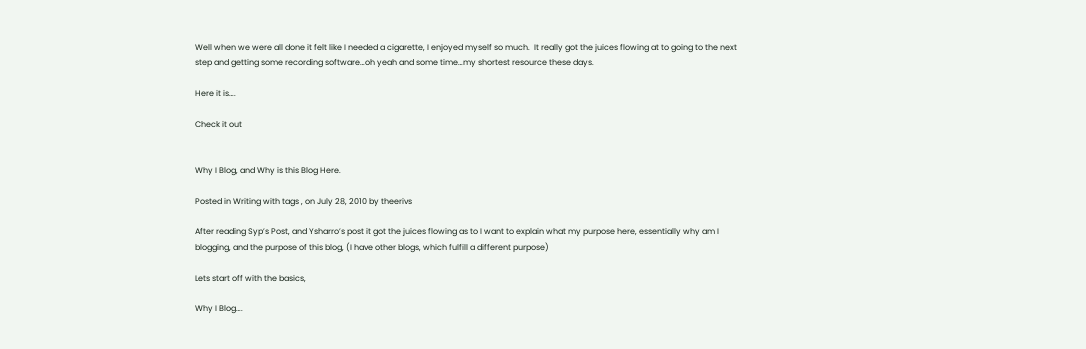Well when we were all done it felt like I needed a cigarette, I enjoyed myself so much.  It really got the juices flowing at to going to the next step and getting some recording software…oh yeah and some time…my shortest resource these days.

Here it is….

Check it out


Why I Blog, and Why is this Blog Here.

Posted in Writing with tags , on July 28, 2010 by theerivs

After reading Syp’s Post, and Ysharro’s post it got the juices flowing as to I want to explain what my purpose here, essentially why am I blogging, and the purpose of this blog, (I have other blogs, which fulfill a different purpose)

Lets start off with the basics,

Why I Blog….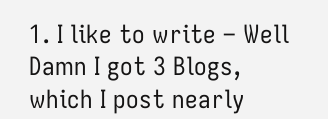1. I like to write – Well Damn I got 3 Blogs, which I post nearly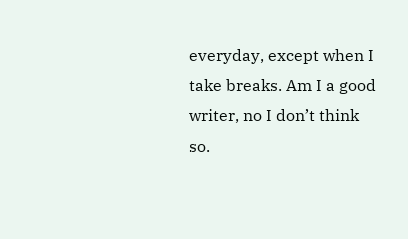everyday, except when I take breaks. Am I a good writer, no I don’t think so.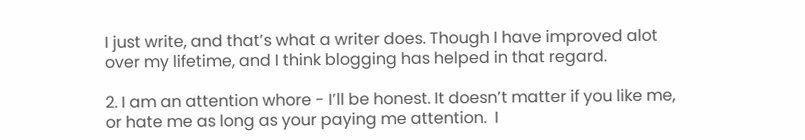I just write, and that’s what a writer does. Though I have improved alot over my lifetime, and I think blogging has helped in that regard.

2. I am an attention whore - I’ll be honest. It doesn’t matter if you like me, or hate me as long as your paying me attention.  I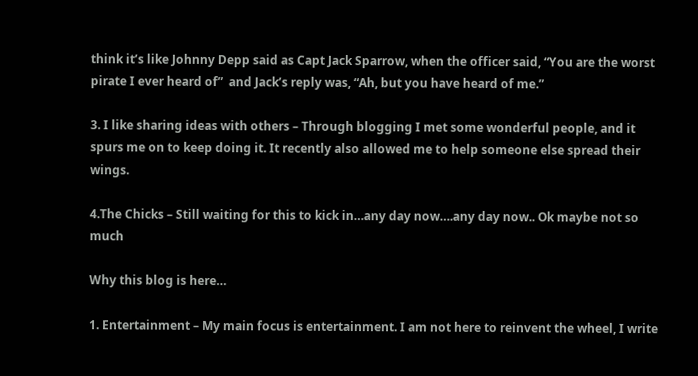think it’s like Johnny Depp said as Capt Jack Sparrow, when the officer said, “You are the worst pirate I ever heard of”  and Jack’s reply was, “Ah, but you have heard of me.”

3. I like sharing ideas with others – Through blogging I met some wonderful people, and it spurs me on to keep doing it. It recently also allowed me to help someone else spread their wings.

4.The Chicks – Still waiting for this to kick in…any day now….any day now.. Ok maybe not so much

Why this blog is here…

1. Entertainment – My main focus is entertainment. I am not here to reinvent the wheel, I write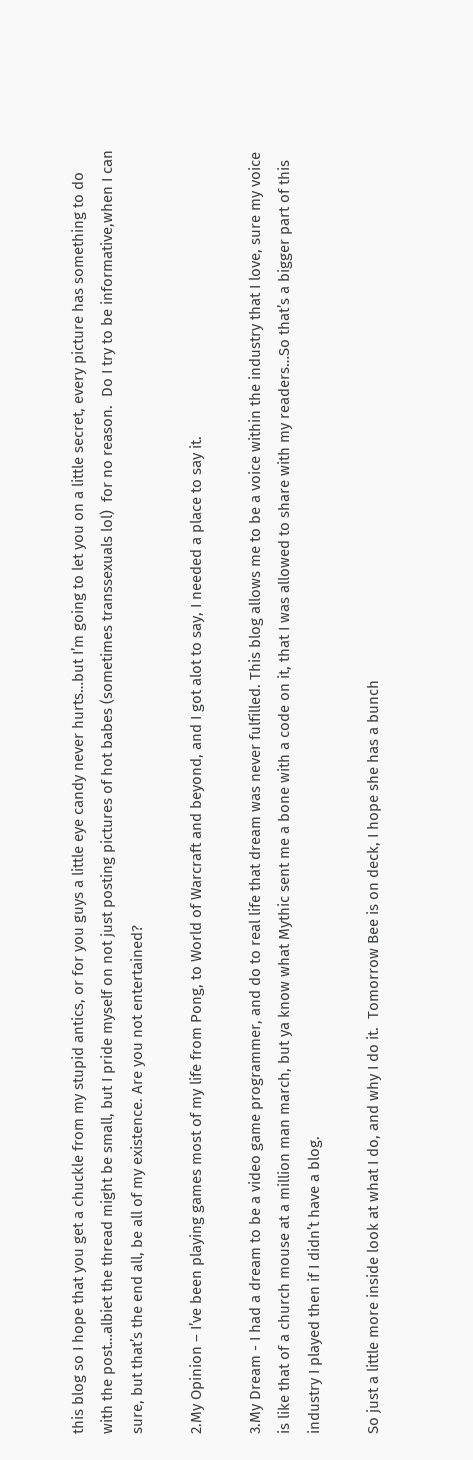this blog so I hope that you get a chuckle from my stupid antics, or for you guys a little eye candy never hurts…but I’m going to let you on a little secret, every picture has something to do with the post…albiet the thread might be small, but I pride myself on not just posting pictures of hot babes (sometimes transsexuals lol)  for no reason.  Do I try to be informative,when I can sure, but that’s the end all, be all of my existence. Are you not entertained?

2.My Opinion – I’ve been playing games most of my life from Pong, to World of Warcraft and beyond, and I got alot to say, I needed a place to say it.

3.My Dream - I had a dream to be a video game programmer, and do to real life that dream was never fulfilled. This blog allows me to be a voice within the industry that I love, sure my voice is like that of a church mouse at a million man march, but ya know what Mythic sent me a bone with a code on it, that I was allowed to share with my readers…So that’s a bigger part of this industry I played then if I didn’t have a blog.

So just a little more inside look at what I do, and why I do it.  Tomorrow Bee is on deck, I hope she has a bunch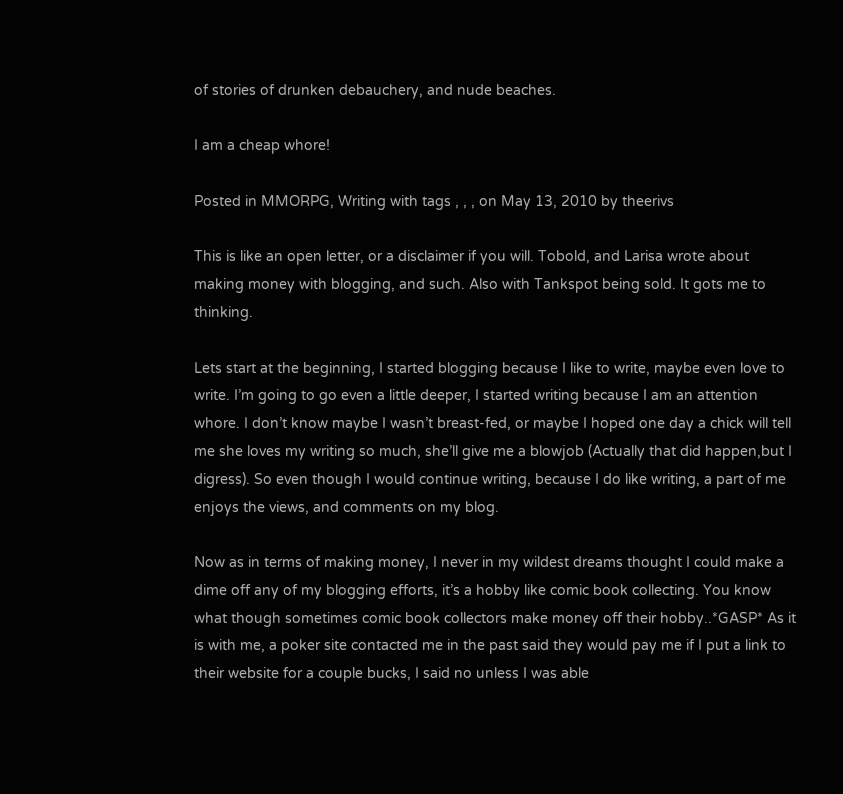of stories of drunken debauchery, and nude beaches.

I am a cheap whore!

Posted in MMORPG, Writing with tags , , , on May 13, 2010 by theerivs

This is like an open letter, or a disclaimer if you will. Tobold, and Larisa wrote about making money with blogging, and such. Also with Tankspot being sold. It gots me to thinking.

Lets start at the beginning, I started blogging because I like to write, maybe even love to write. I’m going to go even a little deeper, I started writing because I am an attention whore. I don’t know maybe I wasn’t breast-fed, or maybe I hoped one day a chick will tell me she loves my writing so much, she’ll give me a blowjob (Actually that did happen,but I digress). So even though I would continue writing, because I do like writing, a part of me enjoys the views, and comments on my blog.

Now as in terms of making money, I never in my wildest dreams thought I could make a dime off any of my blogging efforts, it’s a hobby like comic book collecting. You know what though sometimes comic book collectors make money off their hobby..*GASP* As it is with me, a poker site contacted me in the past said they would pay me if I put a link to their website for a couple bucks, I said no unless I was able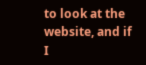to look at the website, and if I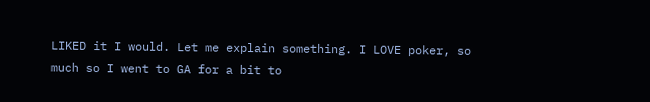LIKED it I would. Let me explain something. I LOVE poker, so much so I went to GA for a bit to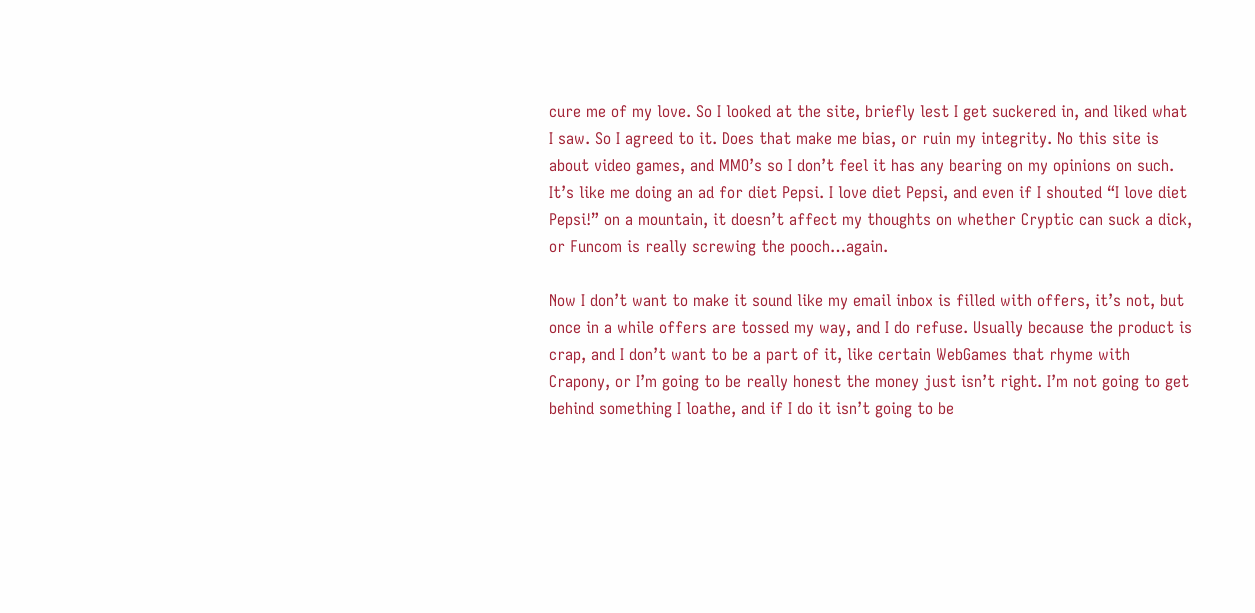cure me of my love. So I looked at the site, briefly lest I get suckered in, and liked what I saw. So I agreed to it. Does that make me bias, or ruin my integrity. No this site is about video games, and MMO’s so I don’t feel it has any bearing on my opinions on such. It’s like me doing an ad for diet Pepsi. I love diet Pepsi, and even if I shouted “I love diet Pepsi!” on a mountain, it doesn’t affect my thoughts on whether Cryptic can suck a dick, or Funcom is really screwing the pooch…again.

Now I don’t want to make it sound like my email inbox is filled with offers, it’s not, but once in a while offers are tossed my way, and I do refuse. Usually because the product is crap, and I don’t want to be a part of it, like certain WebGames that rhyme with Crapony, or I’m going to be really honest the money just isn’t right. I’m not going to get behind something I loathe, and if I do it isn’t going to be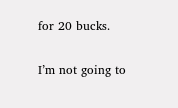for 20 bucks.

I’m not going to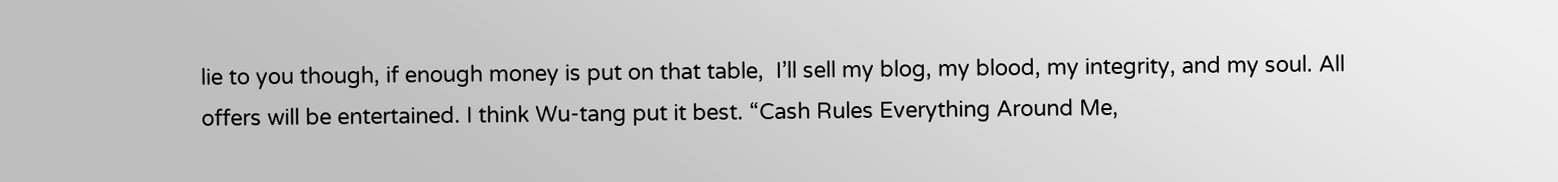lie to you though, if enough money is put on that table,  I’ll sell my blog, my blood, my integrity, and my soul. All offers will be entertained. I think Wu-tang put it best. “Cash Rules Everything Around Me,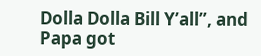Dolla Dolla Bill Y’all”, and Papa got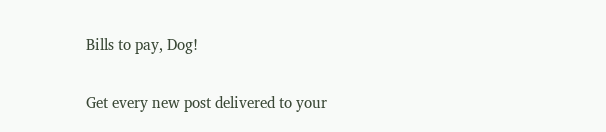Bills to pay, Dog!


Get every new post delivered to your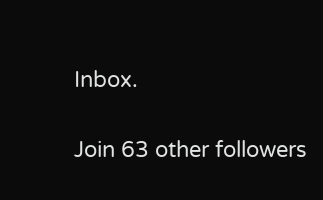Inbox.

Join 63 other followers